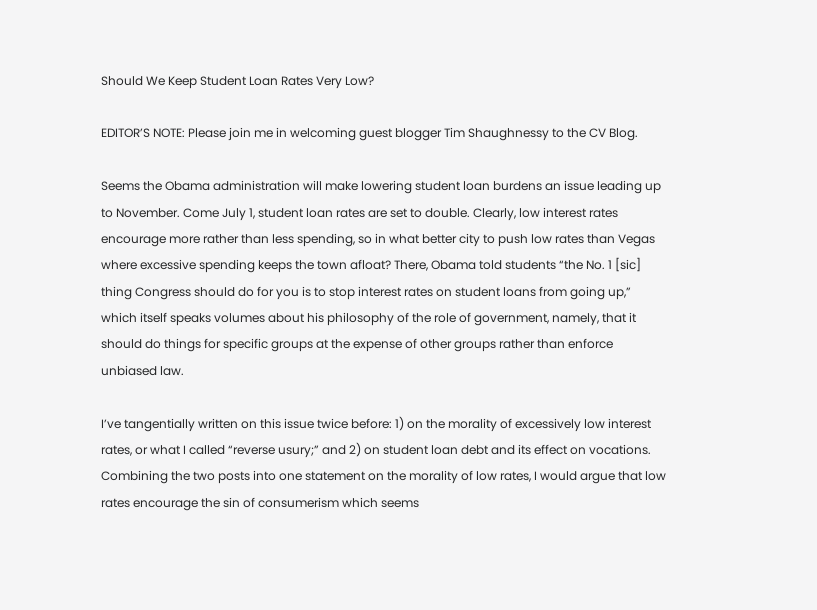Should We Keep Student Loan Rates Very Low?

EDITOR’S NOTE: Please join me in welcoming guest blogger Tim Shaughnessy to the CV Blog.

Seems the Obama administration will make lowering student loan burdens an issue leading up to November. Come July 1, student loan rates are set to double. Clearly, low interest rates encourage more rather than less spending, so in what better city to push low rates than Vegas where excessive spending keeps the town afloat? There, Obama told students “the No. 1 [sic] thing Congress should do for you is to stop interest rates on student loans from going up,” which itself speaks volumes about his philosophy of the role of government, namely, that it should do things for specific groups at the expense of other groups rather than enforce unbiased law.

I’ve tangentially written on this issue twice before: 1) on the morality of excessively low interest rates, or what I called “reverse usury;” and 2) on student loan debt and its effect on vocations. Combining the two posts into one statement on the morality of low rates, I would argue that low rates encourage the sin of consumerism which seems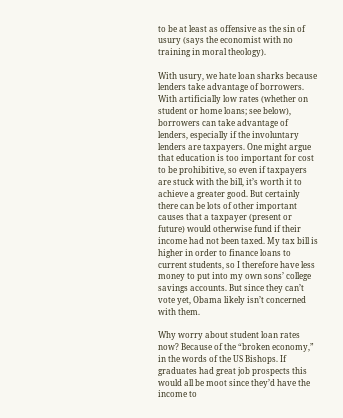to be at least as offensive as the sin of usury (says the economist with no training in moral theology).

With usury, we hate loan sharks because lenders take advantage of borrowers. With artificially low rates (whether on student or home loans; see below), borrowers can take advantage of lenders, especially if the involuntary lenders are taxpayers. One might argue that education is too important for cost to be prohibitive, so even if taxpayers are stuck with the bill, it’s worth it to achieve a greater good. But certainly there can be lots of other important causes that a taxpayer (present or future) would otherwise fund if their income had not been taxed. My tax bill is higher in order to finance loans to current students, so I therefore have less money to put into my own sons’ college savings accounts. But since they can’t vote yet, Obama likely isn’t concerned with them.

Why worry about student loan rates now? Because of the “broken economy,” in the words of the US Bishops. If graduates had great job prospects this would all be moot since they’d have the income to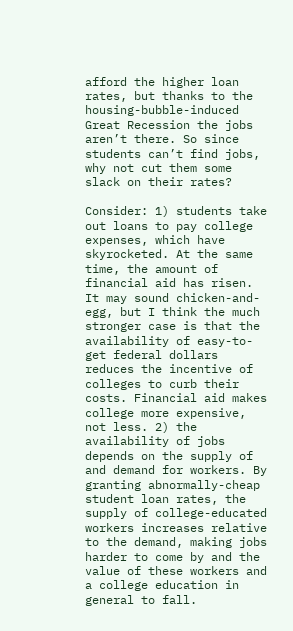afford the higher loan rates, but thanks to the housing-bubble-induced Great Recession the jobs aren’t there. So since students can’t find jobs, why not cut them some slack on their rates?

Consider: 1) students take out loans to pay college expenses, which have skyrocketed. At the same time, the amount of financial aid has risen. It may sound chicken-and-egg, but I think the much stronger case is that the availability of easy-to-get federal dollars reduces the incentive of colleges to curb their costs. Financial aid makes college more expensive, not less. 2) the availability of jobs depends on the supply of and demand for workers. By granting abnormally-cheap student loan rates, the supply of college-educated workers increases relative to the demand, making jobs harder to come by and the value of these workers and a college education in general to fall.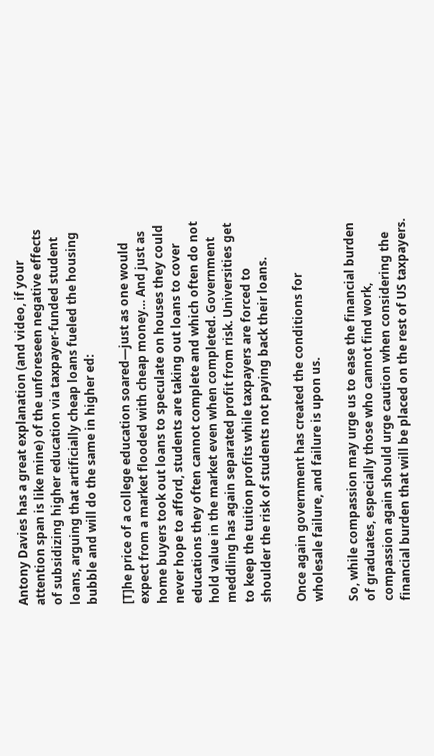Antony Davies has a great explanation (and video, if your attention span is like mine) of the unforeseen negative effects of subsidizing higher education via taxpayer-funded student loans, arguing that artificially cheap loans fueled the housing bubble and will do the same in higher ed:

[T]he price of a college education soared—just as one would expect from a market flooded with cheap money… And just as home buyers took out loans to speculate on houses they could never hope to afford, students are taking out loans to cover educations they often cannot complete and which often do not hold value in the market even when completed. Government meddling has again separated profit from risk. Universities get to keep the tuition profits while taxpayers are forced to shoulder the risk of students not paying back their loans.

Once again government has created the conditions for wholesale failure, and failure is upon us.

So, while compassion may urge us to ease the financial burden of graduates, especially those who cannot find work, compassion again should urge caution when considering the financial burden that will be placed on the rest of US taxpayers.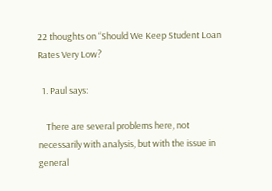22 thoughts on “Should We Keep Student Loan Rates Very Low?

  1. Paul says:

    There are several problems here, not necessarily with analysis, but with the issue in general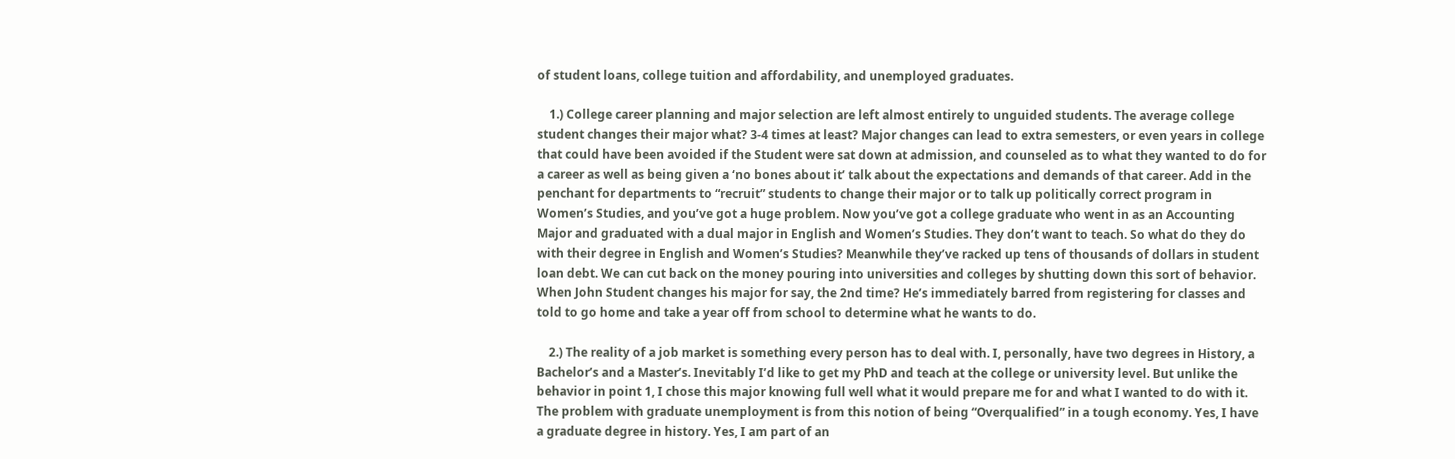of student loans, college tuition and affordability, and unemployed graduates.

    1.) College career planning and major selection are left almost entirely to unguided students. The average college student changes their major what? 3-4 times at least? Major changes can lead to extra semesters, or even years in college that could have been avoided if the Student were sat down at admission, and counseled as to what they wanted to do for a career as well as being given a ‘no bones about it’ talk about the expectations and demands of that career. Add in the penchant for departments to “recruit” students to change their major or to talk up politically correct program in Women’s Studies, and you’ve got a huge problem. Now you’ve got a college graduate who went in as an Accounting Major and graduated with a dual major in English and Women’s Studies. They don’t want to teach. So what do they do with their degree in English and Women’s Studies? Meanwhile they’ve racked up tens of thousands of dollars in student loan debt. We can cut back on the money pouring into universities and colleges by shutting down this sort of behavior. When John Student changes his major for say, the 2nd time? He’s immediately barred from registering for classes and told to go home and take a year off from school to determine what he wants to do.

    2.) The reality of a job market is something every person has to deal with. I, personally, have two degrees in History, a Bachelor’s and a Master’s. Inevitably I’d like to get my PhD and teach at the college or university level. But unlike the behavior in point 1, I chose this major knowing full well what it would prepare me for and what I wanted to do with it. The problem with graduate unemployment is from this notion of being “Overqualified” in a tough economy. Yes, I have a graduate degree in history. Yes, I am part of an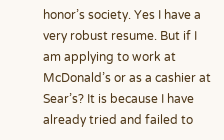honor’s society. Yes I have a very robust resume. But if I am applying to work at McDonald’s or as a cashier at Sear’s? It is because I have already tried and failed to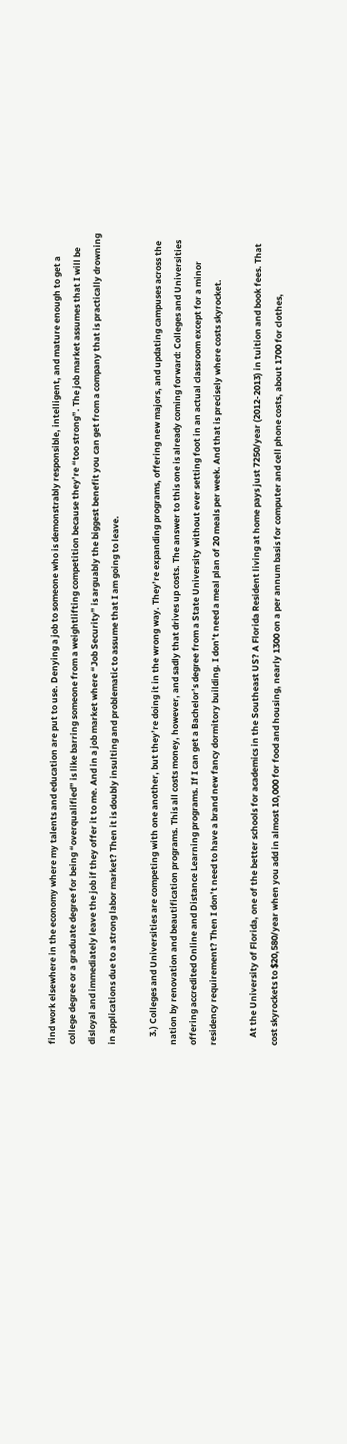find work elsewhere in the economy where my talents and education are put to use. Denying a job to someone who is demonstrably responsible, intelligent, and mature enough to get a college degree or a graduate degree for being “overqualified” is like barring someone from a weightlifting competition because they’re “too strong”. The job market assumes that I will be disloyal and immediately leave the job if they offer it to me. And in a job market where “Job Security” is arguably the biggest benefit you can get from a company that is practically drowning in applications due to a strong labor market? Then it is doubly insulting and problematic to assume that I am going to leave.

    3.) Colleges and Universities are competing with one another, but they’re doing it in the wrong way. They’re expanding programs, offering new majors, and updating campuses across the nation by renovation and beautification programs. This all costs money, however, and sadly that drives up costs. The answer to this one is already coming forward: Colleges and Universities offering accredited Online and Distance Learning programs. If I can get a Bachelor’s degree from a State University without ever setting foot in an actual classroom except for a minor residency requirement? Then I don’t need to have a brand new fancy dormitory building. I don’t need a meal plan of 20 meals per week. And that is precisely where costs skyrocket.

    At the University of Florida, one of the better schools for academics in the Southeast US? A Florida Resident living at home pays just 7250/year (2012-2013) in tuition and book fees. That cost skyrockets to $20,580/year when you add in almost 10,000 for food and housing, nearly 1300 on a per annum basis for computer and cell phone costs, about 1700 for clothes,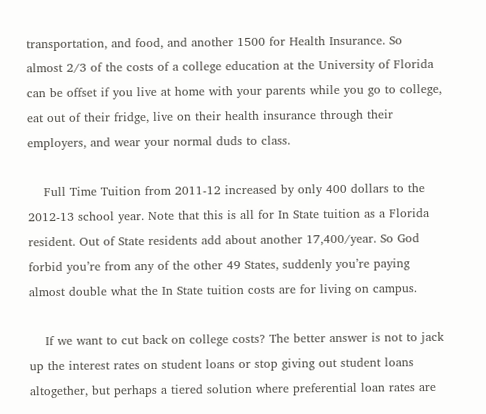transportation, and food, and another 1500 for Health Insurance. So almost 2/3 of the costs of a college education at the University of Florida can be offset if you live at home with your parents while you go to college, eat out of their fridge, live on their health insurance through their employers, and wear your normal duds to class.

    Full Time Tuition from 2011-12 increased by only 400 dollars to the 2012-13 school year. Note that this is all for In State tuition as a Florida resident. Out of State residents add about another 17,400/year. So God forbid you’re from any of the other 49 States, suddenly you’re paying almost double what the In State tuition costs are for living on campus.

    If we want to cut back on college costs? The better answer is not to jack up the interest rates on student loans or stop giving out student loans altogether, but perhaps a tiered solution where preferential loan rates are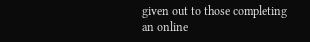given out to those completing an online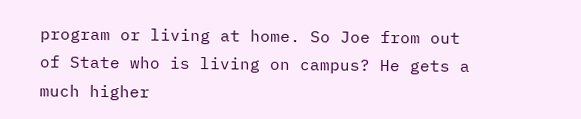program or living at home. So Joe from out of State who is living on campus? He gets a much higher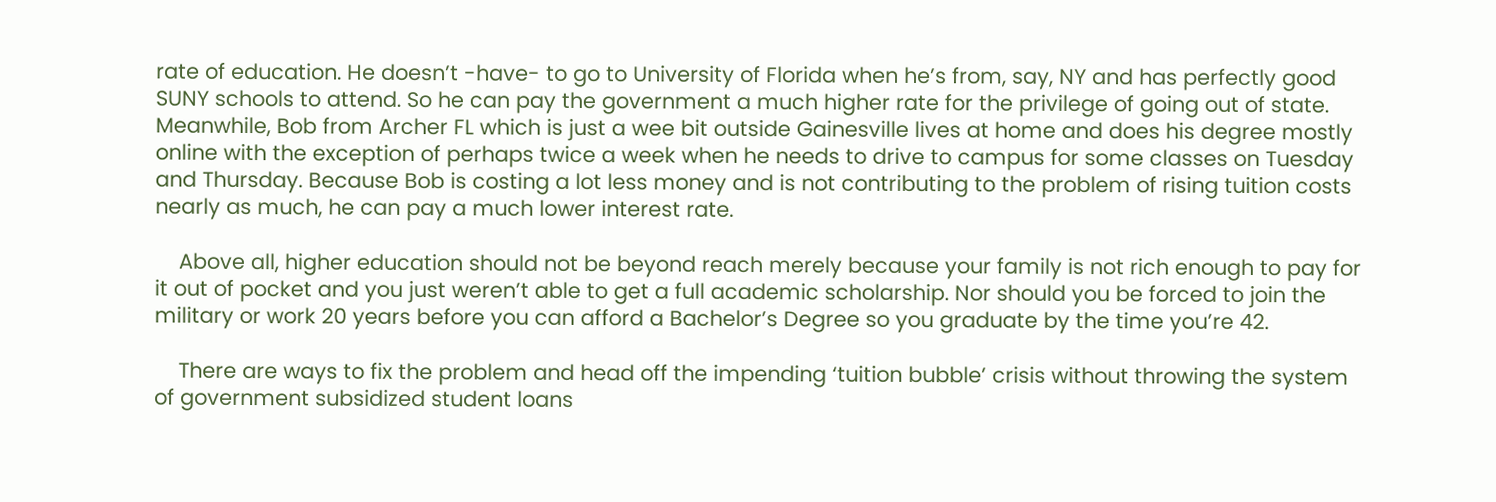rate of education. He doesn’t -have- to go to University of Florida when he’s from, say, NY and has perfectly good SUNY schools to attend. So he can pay the government a much higher rate for the privilege of going out of state. Meanwhile, Bob from Archer FL which is just a wee bit outside Gainesville lives at home and does his degree mostly online with the exception of perhaps twice a week when he needs to drive to campus for some classes on Tuesday and Thursday. Because Bob is costing a lot less money and is not contributing to the problem of rising tuition costs nearly as much, he can pay a much lower interest rate.

    Above all, higher education should not be beyond reach merely because your family is not rich enough to pay for it out of pocket and you just weren’t able to get a full academic scholarship. Nor should you be forced to join the military or work 20 years before you can afford a Bachelor’s Degree so you graduate by the time you’re 42.

    There are ways to fix the problem and head off the impending ‘tuition bubble’ crisis without throwing the system of government subsidized student loans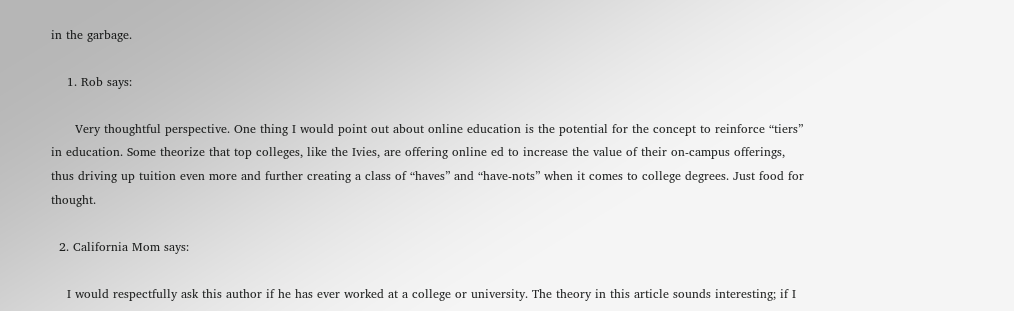in the garbage.

    1. Rob says:

      Very thoughtful perspective. One thing I would point out about online education is the potential for the concept to reinforce “tiers” in education. Some theorize that top colleges, like the Ivies, are offering online ed to increase the value of their on-campus offerings, thus driving up tuition even more and further creating a class of “haves” and “have-nots” when it comes to college degrees. Just food for thought.

  2. California Mom says:

    I would respectfully ask this author if he has ever worked at a college or university. The theory in this article sounds interesting; if I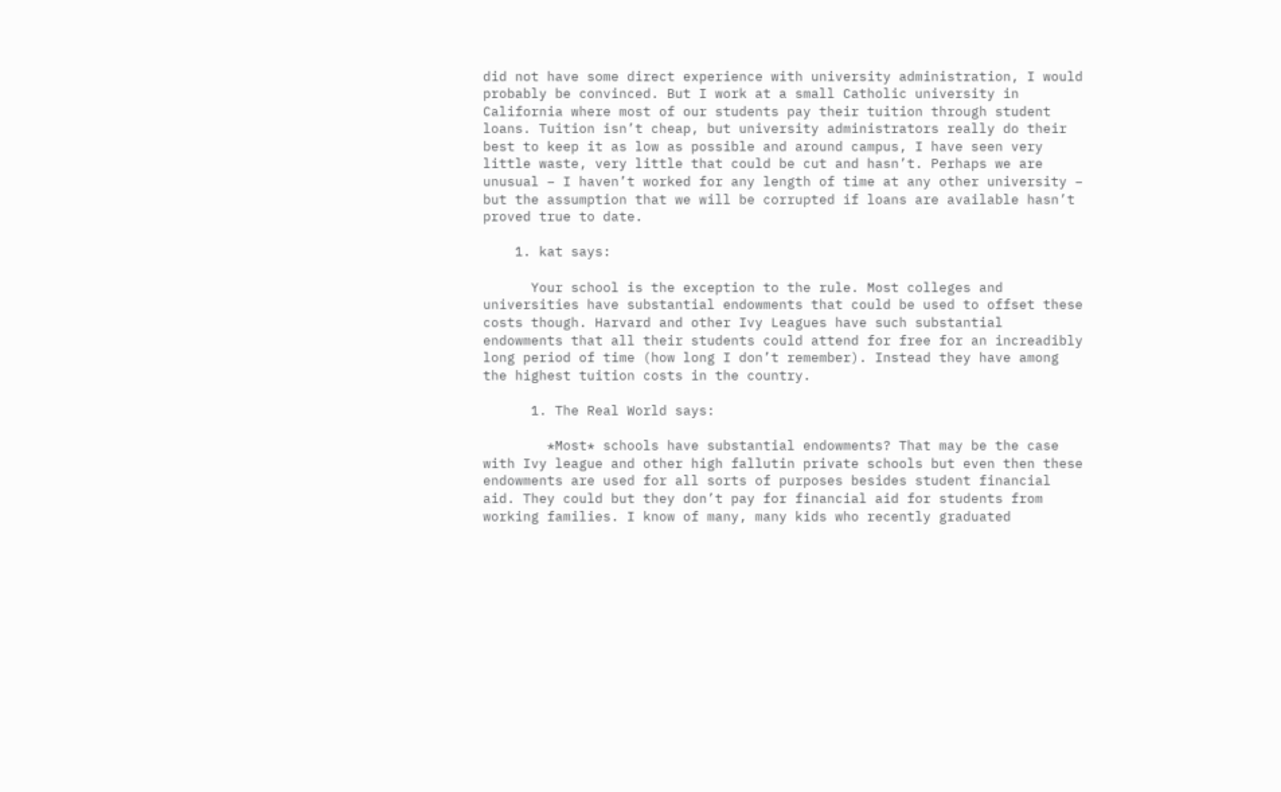did not have some direct experience with university administration, I would probably be convinced. But I work at a small Catholic university in California where most of our students pay their tuition through student loans. Tuition isn’t cheap, but university administrators really do their best to keep it as low as possible and around campus, I have seen very little waste, very little that could be cut and hasn’t. Perhaps we are unusual – I haven’t worked for any length of time at any other university – but the assumption that we will be corrupted if loans are available hasn’t proved true to date.

    1. kat says:

      Your school is the exception to the rule. Most colleges and universities have substantial endowments that could be used to offset these costs though. Harvard and other Ivy Leagues have such substantial endowments that all their students could attend for free for an increadibly long period of time (how long I don’t remember). Instead they have among the highest tuition costs in the country.

      1. The Real World says:

        *Most* schools have substantial endowments? That may be the case with Ivy league and other high fallutin private schools but even then these endowments are used for all sorts of purposes besides student financial aid. They could but they don’t pay for financial aid for students from working families. I know of many, many kids who recently graduated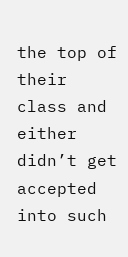the top of their class and either didn’t get accepted into such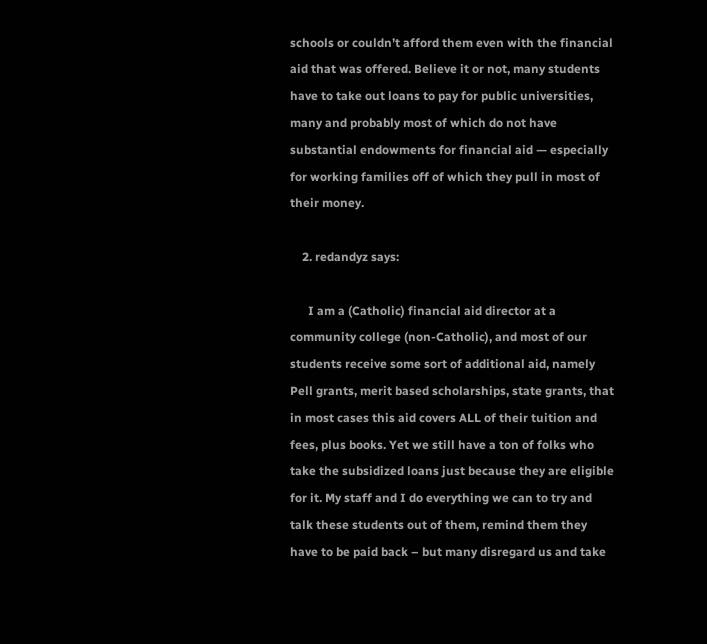schools or couldn’t afford them even with the financial aid that was offered. Believe it or not, many students have to take out loans to pay for public universities, many and probably most of which do not have substantial endowments for financial aid — especially for working families off of which they pull in most of their money.

    2. redandyz says:

      I am a (Catholic) financial aid director at a community college (non-Catholic), and most of our students receive some sort of additional aid, namely Pell grants, merit based scholarships, state grants, that in most cases this aid covers ALL of their tuition and fees, plus books. Yet we still have a ton of folks who take the subsidized loans just because they are eligible for it. My staff and I do everything we can to try and talk these students out of them, remind them they have to be paid back – but many disregard us and take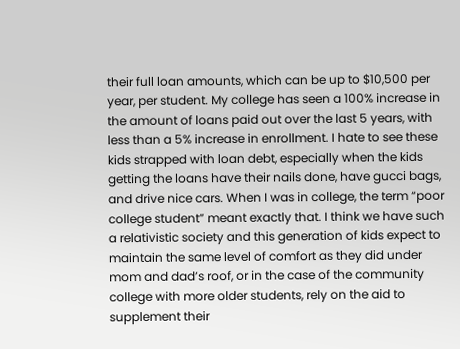their full loan amounts, which can be up to $10,500 per year, per student. My college has seen a 100% increase in the amount of loans paid out over the last 5 years, with less than a 5% increase in enrollment. I hate to see these kids strapped with loan debt, especially when the kids getting the loans have their nails done, have gucci bags, and drive nice cars. When I was in college, the term “poor college student” meant exactly that. I think we have such a relativistic society and this generation of kids expect to maintain the same level of comfort as they did under mom and dad’s roof, or in the case of the community college with more older students, rely on the aid to supplement their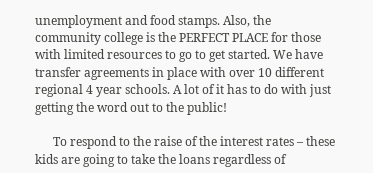unemployment and food stamps. Also, the community college is the PERFECT PLACE for those with limited resources to go to get started. We have transfer agreements in place with over 10 different regional 4 year schools. A lot of it has to do with just getting the word out to the public!

      To respond to the raise of the interest rates – these kids are going to take the loans regardless of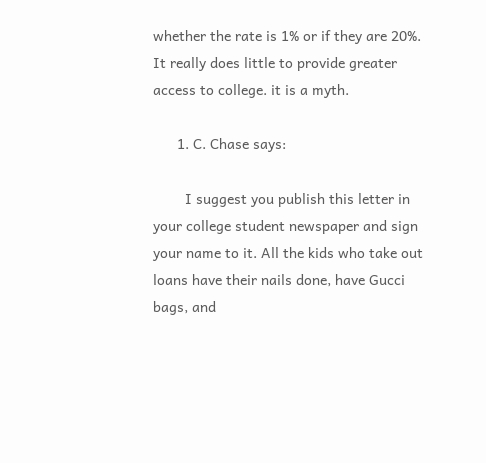whether the rate is 1% or if they are 20%. It really does little to provide greater access to college. it is a myth.

      1. C. Chase says:

        I suggest you publish this letter in your college student newspaper and sign your name to it. All the kids who take out loans have their nails done, have Gucci bags, and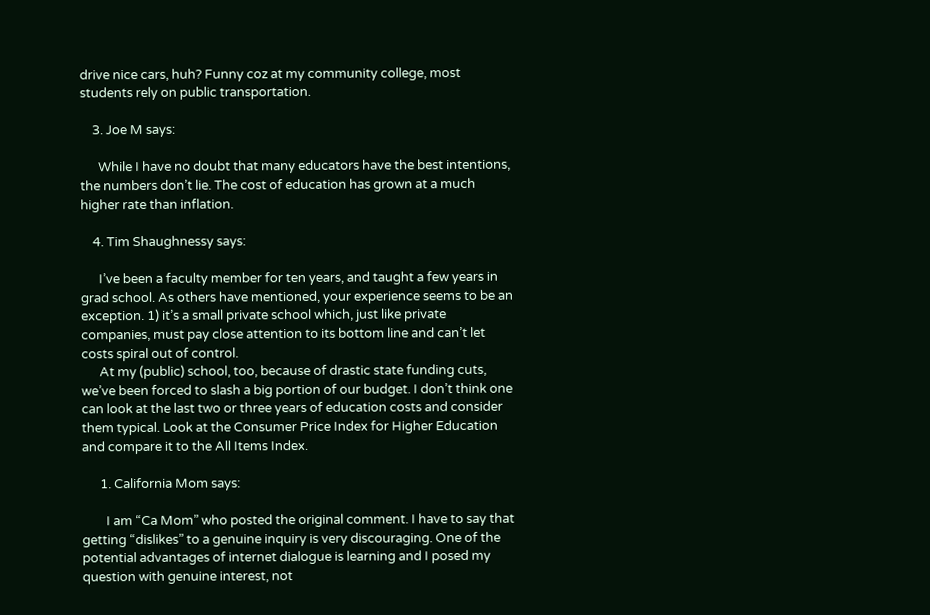drive nice cars, huh? Funny coz at my community college, most students rely on public transportation.

    3. Joe M says:

      While I have no doubt that many educators have the best intentions, the numbers don’t lie. The cost of education has grown at a much higher rate than inflation.

    4. Tim Shaughnessy says:

      I’ve been a faculty member for ten years, and taught a few years in grad school. As others have mentioned, your experience seems to be an exception. 1) it’s a small private school which, just like private companies, must pay close attention to its bottom line and can’t let costs spiral out of control.
      At my (public) school, too, because of drastic state funding cuts, we’ve been forced to slash a big portion of our budget. I don’t think one can look at the last two or three years of education costs and consider them typical. Look at the Consumer Price Index for Higher Education and compare it to the All Items Index.

      1. California Mom says:

        I am “Ca Mom” who posted the original comment. I have to say that getting “dislikes” to a genuine inquiry is very discouraging. One of the potential advantages of internet dialogue is learning and I posed my question with genuine interest, not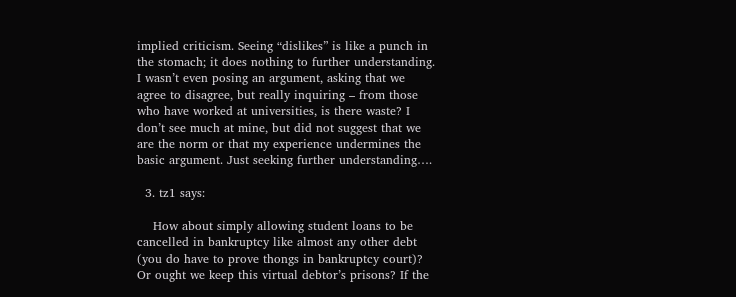implied criticism. Seeing “dislikes” is like a punch in the stomach; it does nothing to further understanding. I wasn’t even posing an argument, asking that we agree to disagree, but really inquiring – from those who have worked at universities, is there waste? I don’t see much at mine, but did not suggest that we are the norm or that my experience undermines the basic argument. Just seeking further understanding….

  3. tz1 says:

    How about simply allowing student loans to be cancelled in bankruptcy like almost any other debt (you do have to prove thongs in bankruptcy court)? Or ought we keep this virtual debtor’s prisons? If the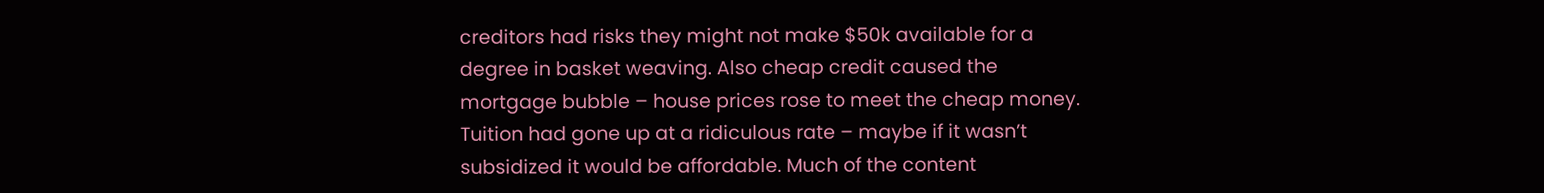creditors had risks they might not make $50k available for a degree in basket weaving. Also cheap credit caused the mortgage bubble – house prices rose to meet the cheap money. Tuition had gone up at a ridiculous rate – maybe if it wasn’t subsidized it would be affordable. Much of the content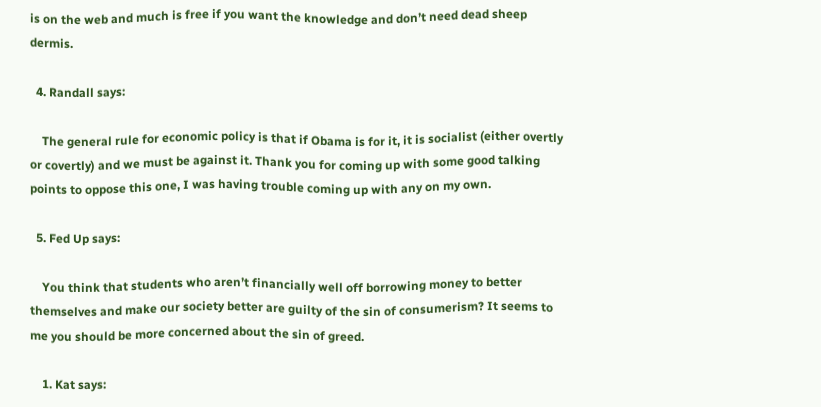is on the web and much is free if you want the knowledge and don’t need dead sheep dermis.

  4. Randall says:

    The general rule for economic policy is that if Obama is for it, it is socialist (either overtly or covertly) and we must be against it. Thank you for coming up with some good talking points to oppose this one, I was having trouble coming up with any on my own.

  5. Fed Up says:

    You think that students who aren’t financially well off borrowing money to better themselves and make our society better are guilty of the sin of consumerism? It seems to me you should be more concerned about the sin of greed.

    1. Kat says: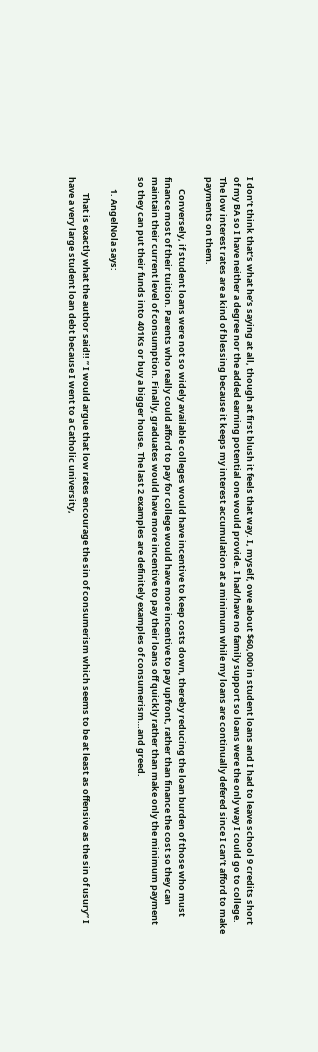I don’t think that’s what he’s saying at all, though at first blush it feels that way. I, myself, owe about $60,000 in student loans and I had to leave school 9 credits short of my BA so I have neither a degree nor the added earning potential one would provide. I had/have no family support so loans were the only way I could go to college. The low interest rates are a kind of blessing because it keeps my interest accumulation at a minimum while my loans are continually defered since I can’t afford to make payments on them.

      Conversely, if student loans were not so widely available colleges would have incentive to keep costs down, thereby reducing the loan burden of those who must finance most of their tuition. Parents who really could afford to pay for college would have more incentive to pay upfront, rather than finance the cost so they can maintain their current level of consumption. Finally, graduates would have more incentive to pay their loans off quickly rather than make only the minimum payment so they can put their funds into 401Ks or buy a bigger house. The last 2 examples are definitely examples of consumerism…and greed.

      1. AngelNola says:

        That is exactly what the author said!! ” I would argue that low rates encourage the sin of consumerism which seems to be at least as offensive as the sin of usury” I have a very large student loan debt because I went to a Catholic university,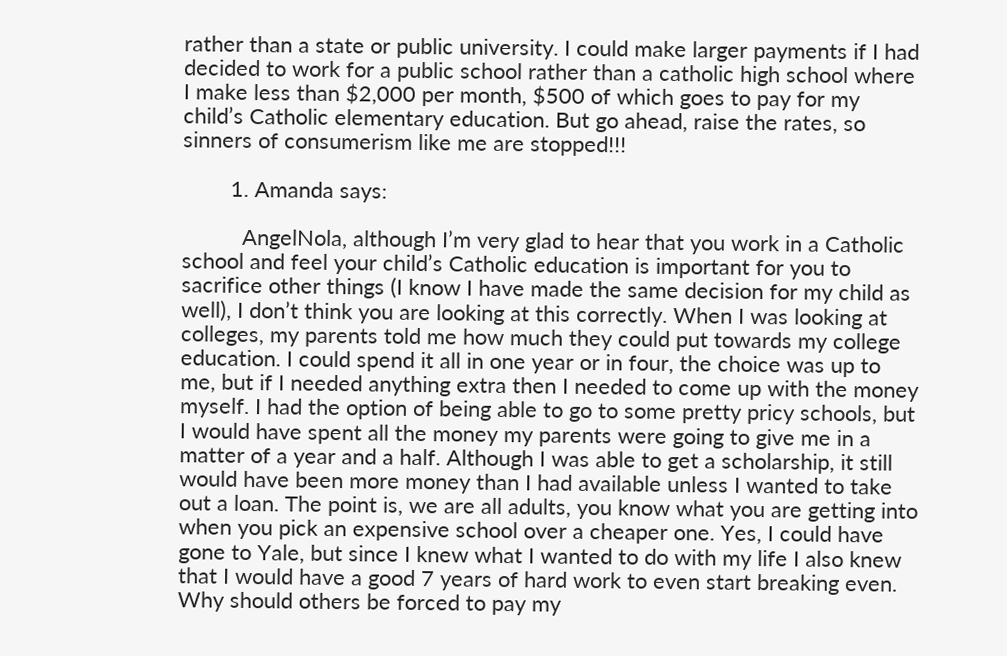rather than a state or public university. I could make larger payments if I had decided to work for a public school rather than a catholic high school where I make less than $2,000 per month, $500 of which goes to pay for my child’s Catholic elementary education. But go ahead, raise the rates, so sinners of consumerism like me are stopped!!!

        1. Amanda says:

          AngelNola, although I’m very glad to hear that you work in a Catholic school and feel your child’s Catholic education is important for you to sacrifice other things (I know I have made the same decision for my child as well), I don’t think you are looking at this correctly. When I was looking at colleges, my parents told me how much they could put towards my college education. I could spend it all in one year or in four, the choice was up to me, but if I needed anything extra then I needed to come up with the money myself. I had the option of being able to go to some pretty pricy schools, but I would have spent all the money my parents were going to give me in a matter of a year and a half. Although I was able to get a scholarship, it still would have been more money than I had available unless I wanted to take out a loan. The point is, we are all adults, you know what you are getting into when you pick an expensive school over a cheaper one. Yes, I could have gone to Yale, but since I knew what I wanted to do with my life I also knew that I would have a good 7 years of hard work to even start breaking even. Why should others be forced to pay my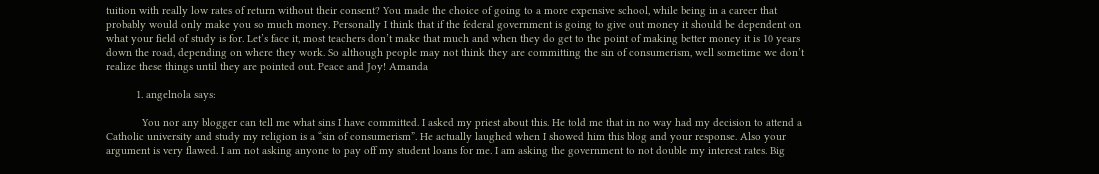tuition with really low rates of return without their consent? You made the choice of going to a more expensive school, while being in a career that probably would only make you so much money. Personally I think that if the federal government is going to give out money it should be dependent on what your field of study is for. Let’s face it, most teachers don’t make that much and when they do get to the point of making better money it is 10 years down the road, depending on where they work. So although people may not think they are committing the sin of consumerism, well sometime we don’t realize these things until they are pointed out. Peace and Joy! Amanda

          1. angelnola says:

            You nor any blogger can tell me what sins I have committed. I asked my priest about this. He told me that in no way had my decision to attend a Catholic university and study my religion is a “sin of consumerism”. He actually laughed when I showed him this blog and your response. Also your argument is very flawed. I am not asking anyone to pay off my student loans for me. I am asking the government to not double my interest rates. Big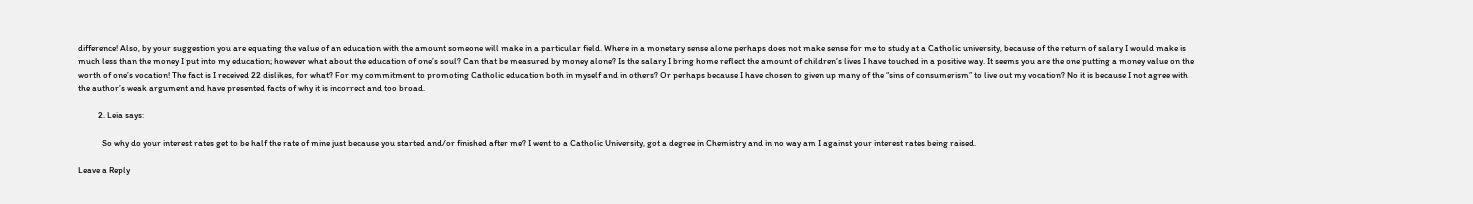difference! Also, by your suggestion you are equating the value of an education with the amount someone will make in a particular field. Where in a monetary sense alone perhaps does not make sense for me to study at a Catholic university, because of the return of salary I would make is much less than the money I put into my education; however what about the education of one’s soul? Can that be measured by money alone? Is the salary I bring home reflect the amount of children’s lives I have touched in a positive way. It seems you are the one putting a money value on the worth of one’s vocation! The fact is I received 22 dislikes, for what? For my commitment to promoting Catholic education both in myself and in others? Or perhaps because I have chosen to given up many of the “sins of consumerism” to live out my vocation? No it is because I not agree with the author’s weak argument and have presented facts of why it is incorrect and too broad.

          2. Leia says:

            So why do your interest rates get to be half the rate of mine just because you started and/or finished after me? I went to a Catholic University, got a degree in Chemistry and in no way am I against your interest rates being raised.

Leave a Reply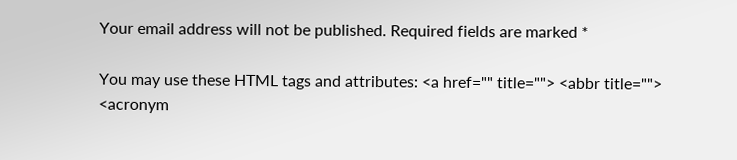Your email address will not be published. Required fields are marked *

You may use these HTML tags and attributes: <a href="" title=""> <abbr title=""> <acronym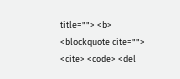title=""> <b> <blockquote cite=""> <cite> <code> <del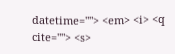datetime=""> <em> <i> <q cite=""> <s>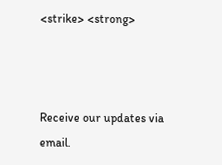<strike> <strong>



Receive our updates via email.